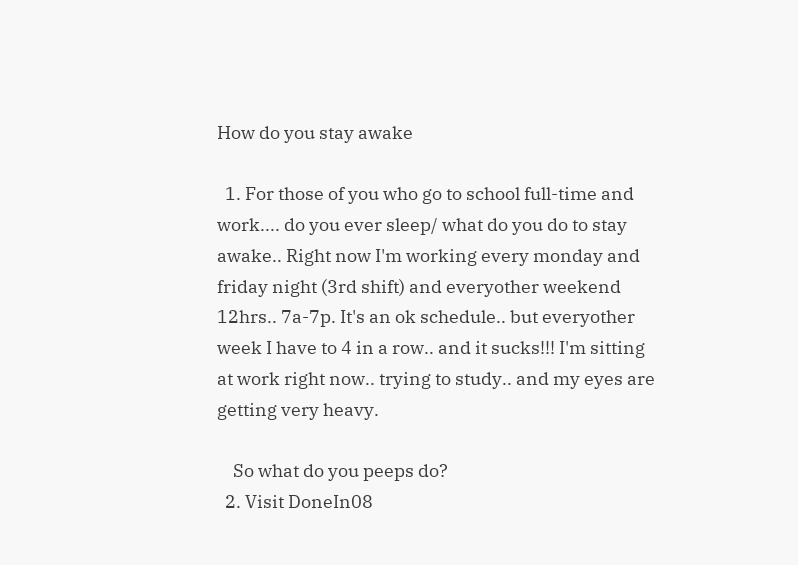How do you stay awake

  1. For those of you who go to school full-time and work.... do you ever sleep/ what do you do to stay awake.. Right now I'm working every monday and friday night (3rd shift) and everyother weekend 12hrs.. 7a-7p. It's an ok schedule.. but everyother week I have to 4 in a row.. and it sucks!!! I'm sitting at work right now.. trying to study.. and my eyes are getting very heavy.

    So what do you peeps do?
  2. Visit DoneIn08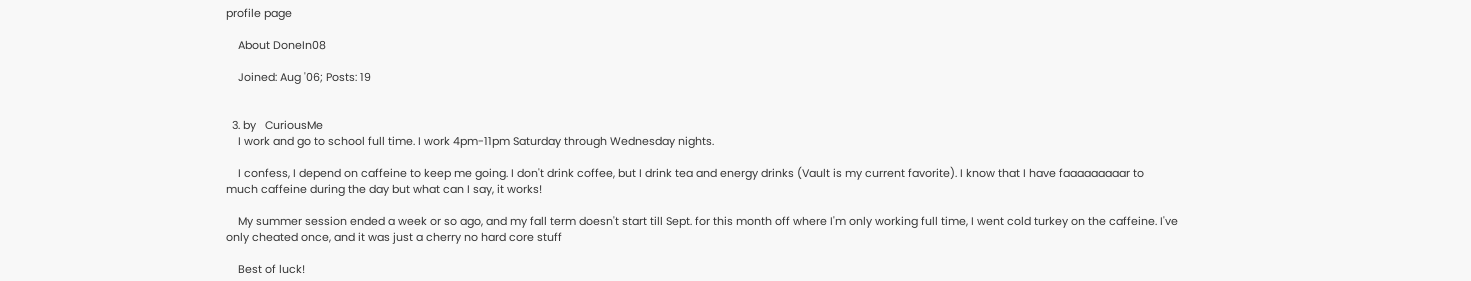profile page

    About DoneIn08

    Joined: Aug '06; Posts: 19


  3. by   CuriousMe
    I work and go to school full time. I work 4pm-11pm Saturday through Wednesday nights.

    I confess, I depend on caffeine to keep me going. I don't drink coffee, but I drink tea and energy drinks (Vault is my current favorite). I know that I have faaaaaaaaar to much caffeine during the day but what can I say, it works!

    My summer session ended a week or so ago, and my fall term doesn't start till Sept. for this month off where I'm only working full time, I went cold turkey on the caffeine. I've only cheated once, and it was just a cherry no hard core stuff

    Best of luck!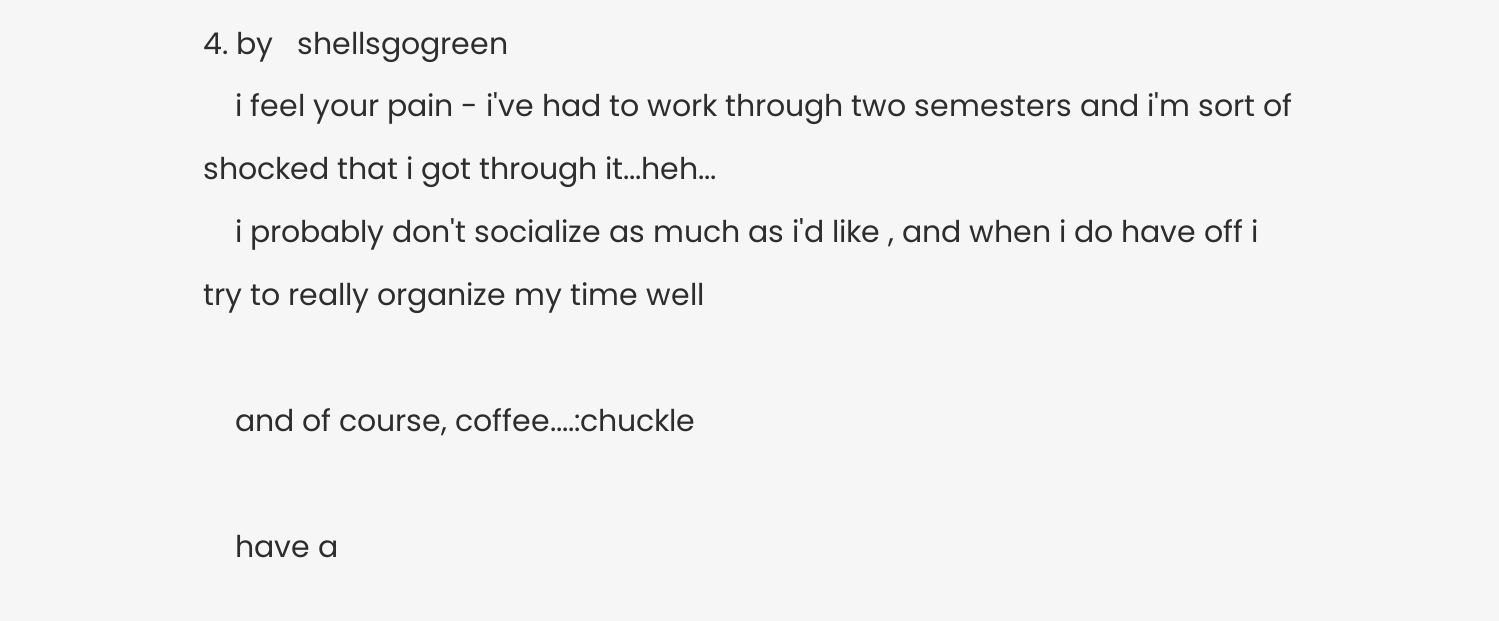4. by   shellsgogreen
    i feel your pain - i've had to work through two semesters and i'm sort of shocked that i got through it...heh...
    i probably don't socialize as much as i'd like , and when i do have off i try to really organize my time well

    and of course, coffee....:chuckle

    have a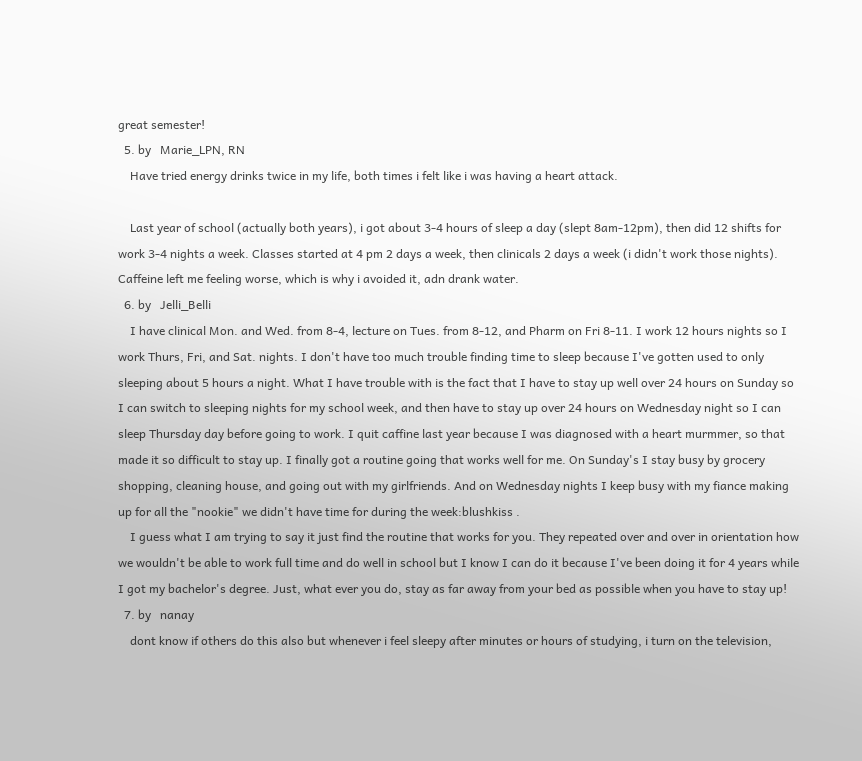great semester!
  5. by   Marie_LPN, RN
    Have tried energy drinks twice in my life, both times i felt like i was having a heart attack.

    Last year of school (actually both years), i got about 3-4 hours of sleep a day (slept 8am-12pm), then did 12 shifts for work 3-4 nights a week. Classes started at 4 pm 2 days a week, then clinicals 2 days a week (i didn't work those nights). Caffeine left me feeling worse, which is why i avoided it, adn drank water.
  6. by   Jelli_Belli
    I have clinical Mon. and Wed. from 8-4, lecture on Tues. from 8-12, and Pharm on Fri 8-11. I work 12 hours nights so I work Thurs, Fri, and Sat. nights. I don't have too much trouble finding time to sleep because I've gotten used to only sleeping about 5 hours a night. What I have trouble with is the fact that I have to stay up well over 24 hours on Sunday so I can switch to sleeping nights for my school week, and then have to stay up over 24 hours on Wednesday night so I can sleep Thursday day before going to work. I quit caffine last year because I was diagnosed with a heart murmmer, so that made it so difficult to stay up. I finally got a routine going that works well for me. On Sunday's I stay busy by grocery shopping, cleaning house, and going out with my girlfriends. And on Wednesday nights I keep busy with my fiance making up for all the "nookie" we didn't have time for during the week:blushkiss .
    I guess what I am trying to say it just find the routine that works for you. They repeated over and over in orientation how we wouldn't be able to work full time and do well in school but I know I can do it because I've been doing it for 4 years while I got my bachelor's degree. Just, what ever you do, stay as far away from your bed as possible when you have to stay up!
  7. by   nanay
    dont know if others do this also but whenever i feel sleepy after minutes or hours of studying, i turn on the television,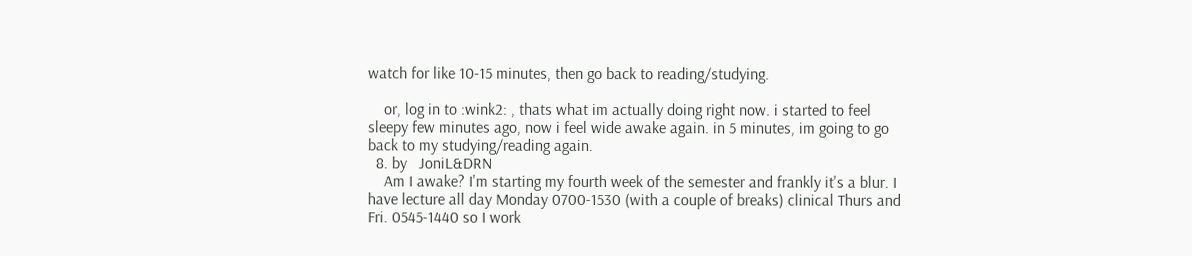watch for like 10-15 minutes, then go back to reading/studying.

    or, log in to :wink2: , thats what im actually doing right now. i started to feel sleepy few minutes ago, now i feel wide awake again. in 5 minutes, im going to go back to my studying/reading again.
  8. by   JoniL&DRN
    Am I awake? I'm starting my fourth week of the semester and frankly it's a blur. I have lecture all day Monday 0700-1530 (with a couple of breaks) clinical Thurs and Fri. 0545-1440 so I work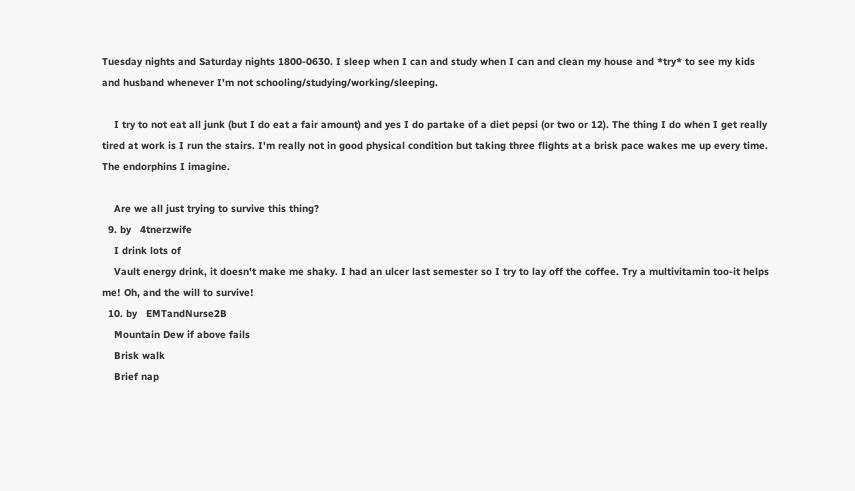Tuesday nights and Saturday nights 1800-0630. I sleep when I can and study when I can and clean my house and *try* to see my kids and husband whenever I'm not schooling/studying/working/sleeping.

    I try to not eat all junk (but I do eat a fair amount) and yes I do partake of a diet pepsi (or two or 12). The thing I do when I get really tired at work is I run the stairs. I'm really not in good physical condition but taking three flights at a brisk pace wakes me up every time. The endorphins I imagine.

    Are we all just trying to survive this thing?
  9. by   4tnerzwife
    I drink lots of
    Vault energy drink, it doesn't make me shaky. I had an ulcer last semester so I try to lay off the coffee. Try a multivitamin too-it helps me! Oh, and the will to survive!
  10. by   EMTandNurse2B
    Mountain Dew if above fails
    Brisk walk
    Brief nap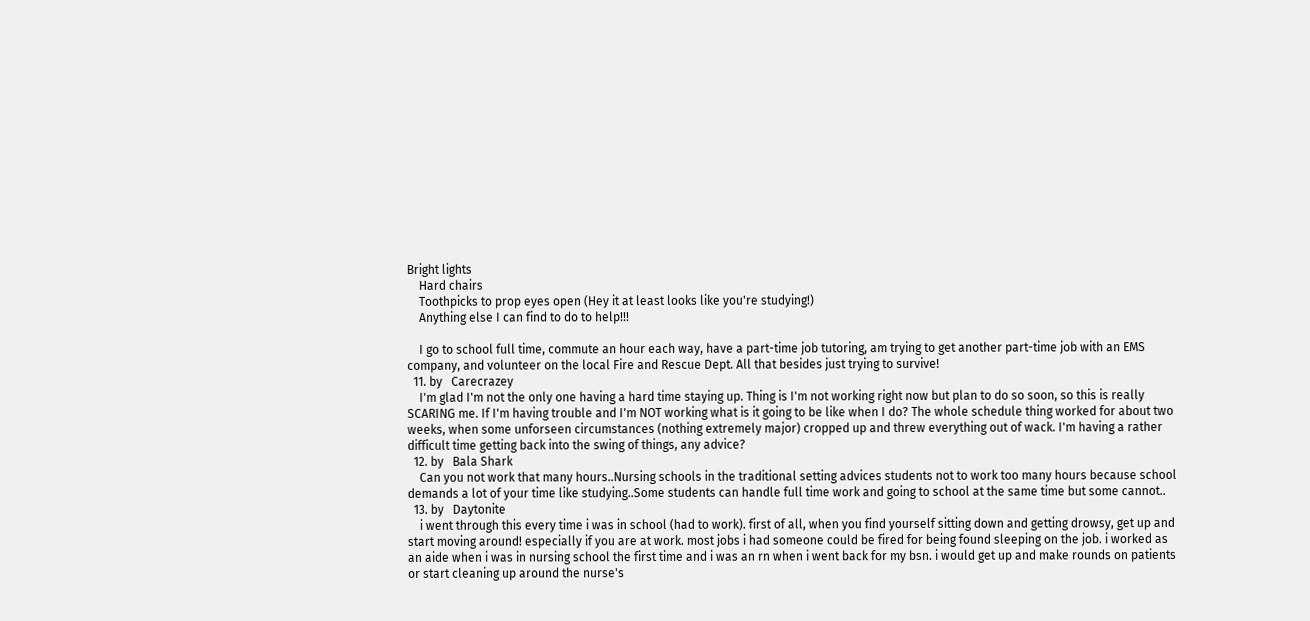Bright lights
    Hard chairs
    Toothpicks to prop eyes open (Hey it at least looks like you're studying!)
    Anything else I can find to do to help!!!

    I go to school full time, commute an hour each way, have a part-time job tutoring, am trying to get another part-time job with an EMS company, and volunteer on the local Fire and Rescue Dept. All that besides just trying to survive!
  11. by   Carecrazey
    I'm glad I'm not the only one having a hard time staying up. Thing is I'm not working right now but plan to do so soon, so this is really SCARING me. If I'm having trouble and I'm NOT working what is it going to be like when I do? The whole schedule thing worked for about two weeks, when some unforseen circumstances (nothing extremely major) cropped up and threw everything out of wack. I'm having a rather difficult time getting back into the swing of things, any advice?
  12. by   Bala Shark
    Can you not work that many hours..Nursing schools in the traditional setting advices students not to work too many hours because school demands a lot of your time like studying..Some students can handle full time work and going to school at the same time but some cannot..
  13. by   Daytonite
    i went through this every time i was in school (had to work). first of all, when you find yourself sitting down and getting drowsy, get up and start moving around! especially if you are at work. most jobs i had someone could be fired for being found sleeping on the job. i worked as an aide when i was in nursing school the first time and i was an rn when i went back for my bsn. i would get up and make rounds on patients or start cleaning up around the nurse's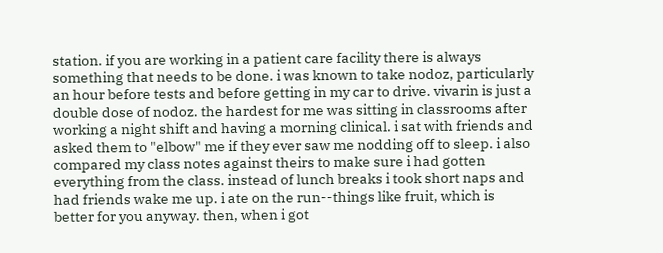station. if you are working in a patient care facility there is always something that needs to be done. i was known to take nodoz, particularly an hour before tests and before getting in my car to drive. vivarin is just a double dose of nodoz. the hardest for me was sitting in classrooms after working a night shift and having a morning clinical. i sat with friends and asked them to "elbow" me if they ever saw me nodding off to sleep. i also compared my class notes against theirs to make sure i had gotten everything from the class. instead of lunch breaks i took short naps and had friends wake me up. i ate on the run--things like fruit, which is better for you anyway. then, when i got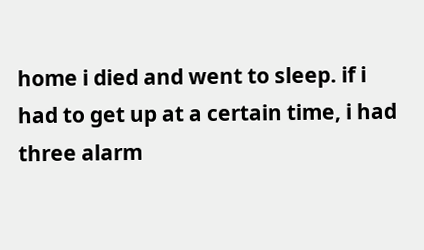home i died and went to sleep. if i had to get up at a certain time, i had three alarm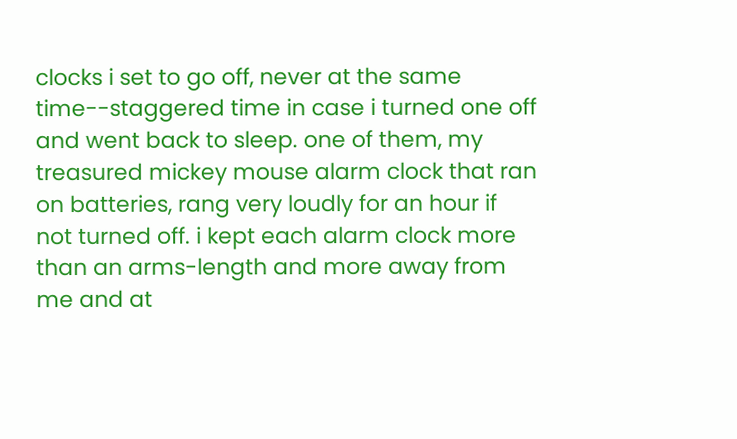clocks i set to go off, never at the same time--staggered time in case i turned one off and went back to sleep. one of them, my treasured mickey mouse alarm clock that ran on batteries, rang very loudly for an hour if not turned off. i kept each alarm clock more than an arms-length and more away from me and at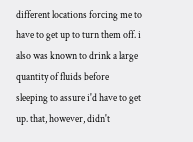different locations forcing me to have to get up to turn them off. i also was known to drink a large quantity of fluids before sleeping to assure i'd have to get up. that, however, didn't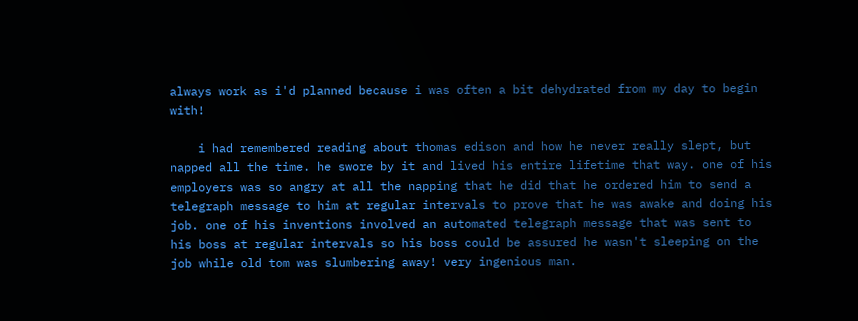always work as i'd planned because i was often a bit dehydrated from my day to begin with!

    i had remembered reading about thomas edison and how he never really slept, but napped all the time. he swore by it and lived his entire lifetime that way. one of his employers was so angry at all the napping that he did that he ordered him to send a telegraph message to him at regular intervals to prove that he was awake and doing his job. one of his inventions involved an automated telegraph message that was sent to his boss at regular intervals so his boss could be assured he wasn't sleeping on the job while old tom was slumbering away! very ingenious man.